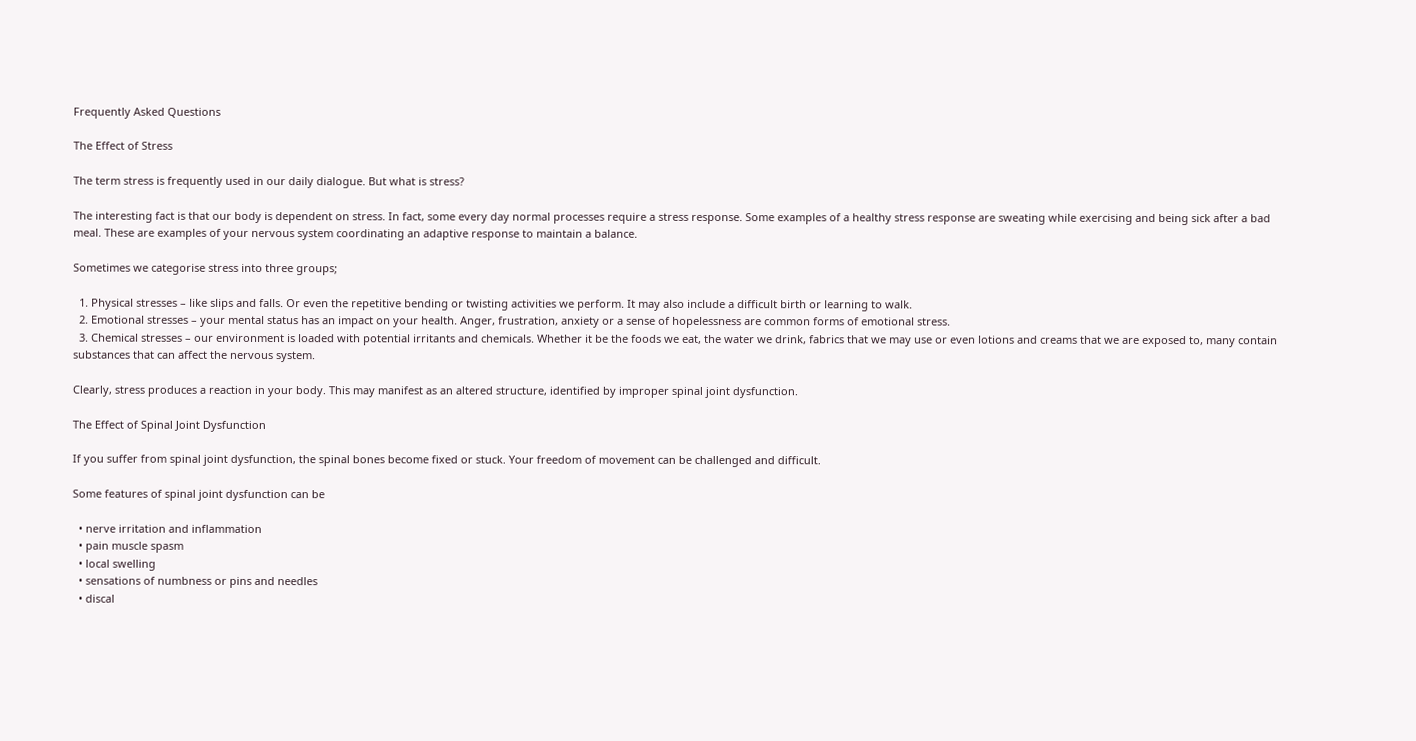Frequently Asked Questions

The Effect of Stress

The term stress is frequently used in our daily dialogue. But what is stress?

The interesting fact is that our body is dependent on stress. In fact, some every day normal processes require a stress response. Some examples of a healthy stress response are sweating while exercising and being sick after a bad meal. These are examples of your nervous system coordinating an adaptive response to maintain a balance.

Sometimes we categorise stress into three groups;

  1. Physical stresses – like slips and falls. Or even the repetitive bending or twisting activities we perform. It may also include a difficult birth or learning to walk.
  2. Emotional stresses – your mental status has an impact on your health. Anger, frustration, anxiety or a sense of hopelessness are common forms of emotional stress.
  3. Chemical stresses – our environment is loaded with potential irritants and chemicals. Whether it be the foods we eat, the water we drink, fabrics that we may use or even lotions and creams that we are exposed to, many contain substances that can affect the nervous system.

Clearly, stress produces a reaction in your body. This may manifest as an altered structure, identified by improper spinal joint dysfunction.

The Effect of Spinal Joint Dysfunction

If you suffer from spinal joint dysfunction, the spinal bones become fixed or stuck. Your freedom of movement can be challenged and difficult.

Some features of spinal joint dysfunction can be

  • nerve irritation and inflammation
  • pain muscle spasm
  • local swelling
  • sensations of numbness or pins and needles
  • discal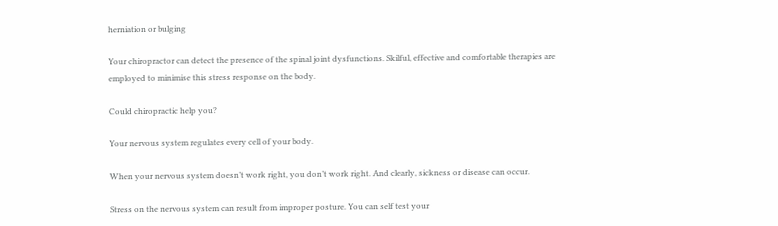herniation or bulging

Your chiropractor can detect the presence of the spinal joint dysfunctions. Skilful, effective and comfortable therapies are employed to minimise this stress response on the body.

Could chiropractic help you?

Your nervous system regulates every cell of your body.

When your nervous system doesn’t work right, you don’t work right. And clearly, sickness or disease can occur.

Stress on the nervous system can result from improper posture. You can self test your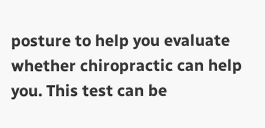posture to help you evaluate whether chiropractic can help you. This test can be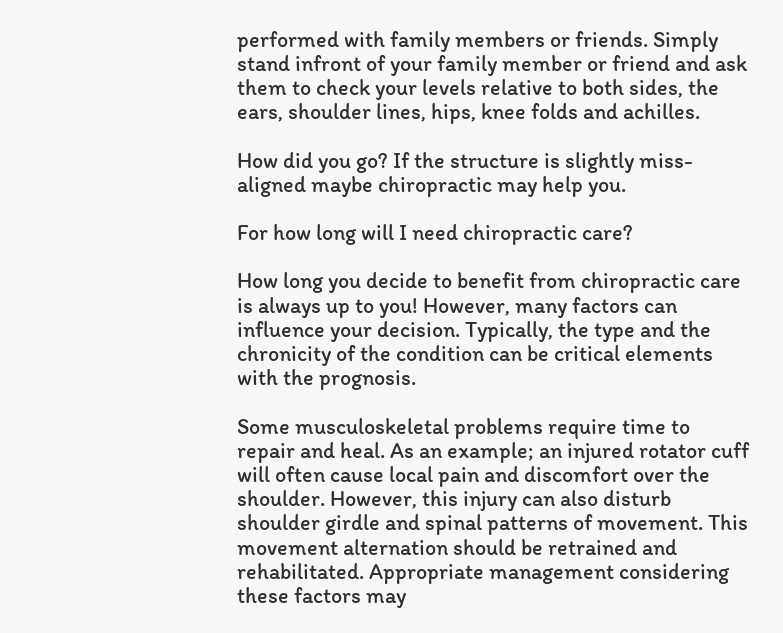performed with family members or friends. Simply stand infront of your family member or friend and ask them to check your levels relative to both sides, the ears, shoulder lines, hips, knee folds and achilles.

How did you go? If the structure is slightly miss-aligned maybe chiropractic may help you.

For how long will I need chiropractic care?

How long you decide to benefit from chiropractic care is always up to you! However, many factors can influence your decision. Typically, the type and the chronicity of the condition can be critical elements with the prognosis.

Some musculoskeletal problems require time to repair and heal. As an example; an injured rotator cuff will often cause local pain and discomfort over the shoulder. However, this injury can also disturb shoulder girdle and spinal patterns of movement. This movement alternation should be retrained and rehabilitated. Appropriate management considering these factors may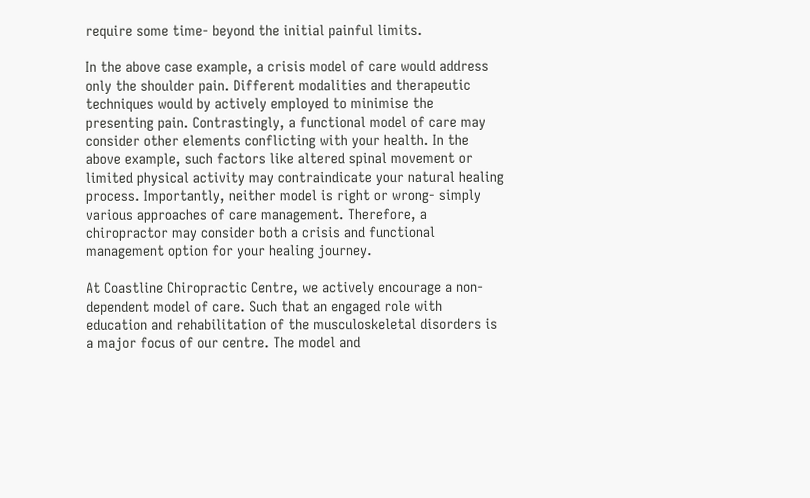require some time- beyond the initial painful limits.

In the above case example, a crisis model of care would address only the shoulder pain. Different modalities and therapeutic techniques would by actively employed to minimise the presenting pain. Contrastingly, a functional model of care may consider other elements conflicting with your health. In the above example, such factors like altered spinal movement or limited physical activity may contraindicate your natural healing process. Importantly, neither model is right or wrong- simply various approaches of care management. Therefore, a chiropractor may consider both a crisis and functional management option for your healing journey.

At Coastline Chiropractic Centre, we actively encourage a non-dependent model of care. Such that an engaged role with education and rehabilitation of the musculoskeletal disorders is a major focus of our centre. The model and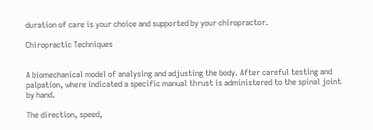duration of care is your choice and supported by your chiropractor.

Chiropractic Techniques


A biomechanical model of analysing and adjusting the body. After careful testing and palpation, where indicated a specific manual thrust is administered to the spinal joint by hand.

The direction, speed,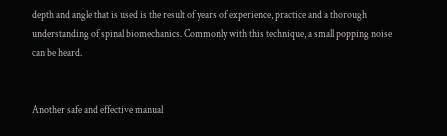depth and angle that is used is the result of years of experience, practice and a thorough understanding of spinal biomechanics. Commonly with this technique, a small popping noise can be heard.


Another safe and effective manual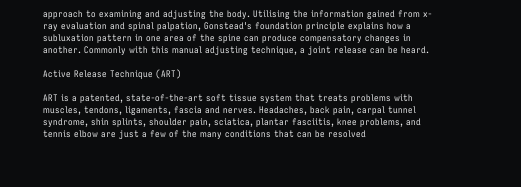approach to examining and adjusting the body. Utilising the information gained from x-ray evaluation and spinal palpation, Gonstead's foundation principle explains how a subluxation pattern in one area of the spine can produce compensatory changes in another. Commonly with this manual adjusting technique, a joint release can be heard.

Active Release Technique (ART)

ART is a patented, state-of-the-art soft tissue system that treats problems with muscles, tendons, ligaments, fascia and nerves. Headaches, back pain, carpal tunnel syndrome, shin splints, shoulder pain, sciatica, plantar fasciitis, knee problems, and tennis elbow are just a few of the many conditions that can be resolved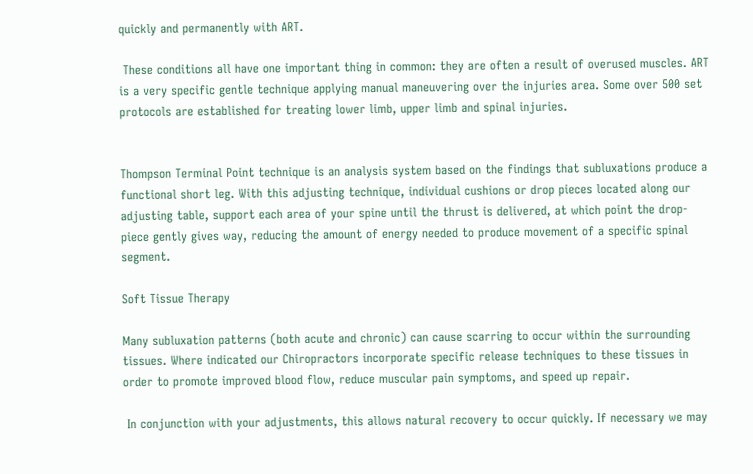quickly and permanently with ART.

 These conditions all have one important thing in common: they are often a result of overused muscles. ART is a very specific gentle technique applying manual maneuvering over the injuries area. Some over 500 set protocols are established for treating lower limb, upper limb and spinal injuries.


Thompson Terminal Point technique is an analysis system based on the findings that subluxations produce a functional short leg. With this adjusting technique, individual cushions or drop pieces located along our adjusting table, support each area of your spine until the thrust is delivered, at which point the drop-piece gently gives way, reducing the amount of energy needed to produce movement of a specific spinal segment.

Soft Tissue Therapy

Many subluxation patterns (both acute and chronic) can cause scarring to occur within the surrounding tissues. Where indicated our Chiropractors incorporate specific release techniques to these tissues in order to promote improved blood flow, reduce muscular pain symptoms, and speed up repair.

 In conjunction with your adjustments, this allows natural recovery to occur quickly. If necessary we may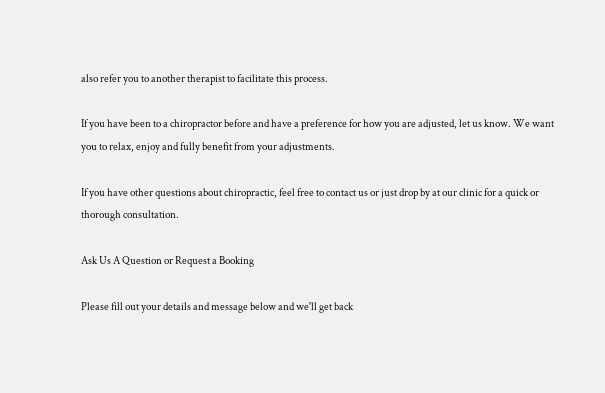also refer you to another therapist to facilitate this process.

If you have been to a chiropractor before and have a preference for how you are adjusted, let us know. We want you to relax, enjoy and fully benefit from your adjustments.

If you have other questions about chiropractic, feel free to contact us or just drop by at our clinic for a quick or thorough consultation.

Ask Us A Question or Request a Booking

Please fill out your details and message below and we'll get back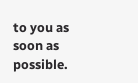to you as soon as possible.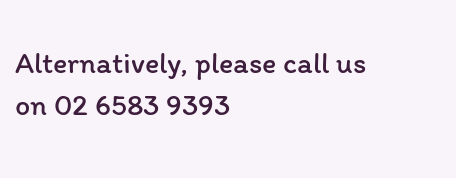Alternatively, please call us on 02 6583 9393